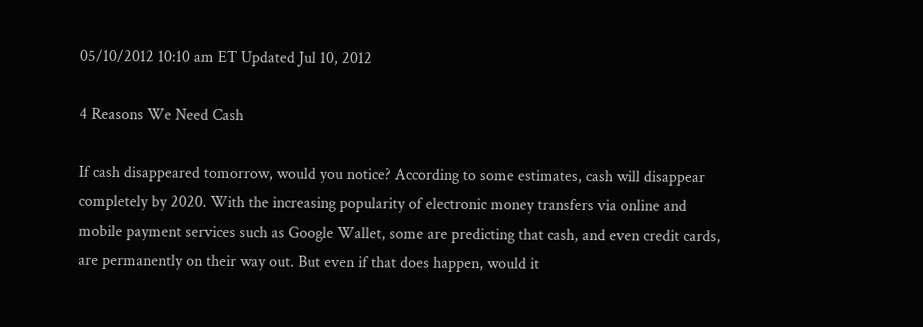05/10/2012 10:10 am ET Updated Jul 10, 2012

4 Reasons We Need Cash

If cash disappeared tomorrow, would you notice? According to some estimates, cash will disappear completely by 2020. With the increasing popularity of electronic money transfers via online and mobile payment services such as Google Wallet, some are predicting that cash, and even credit cards, are permanently on their way out. But even if that does happen, would it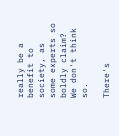really be a benefit to society, as some experts so boldly claim? We don't think so.

There's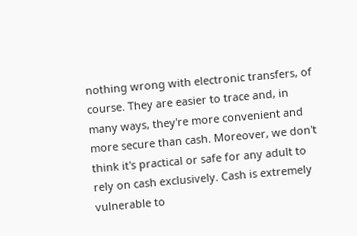nothing wrong with electronic transfers, of course. They are easier to trace and, in many ways, they're more convenient and more secure than cash. Moreover, we don't think it's practical or safe for any adult to rely on cash exclusively. Cash is extremely vulnerable to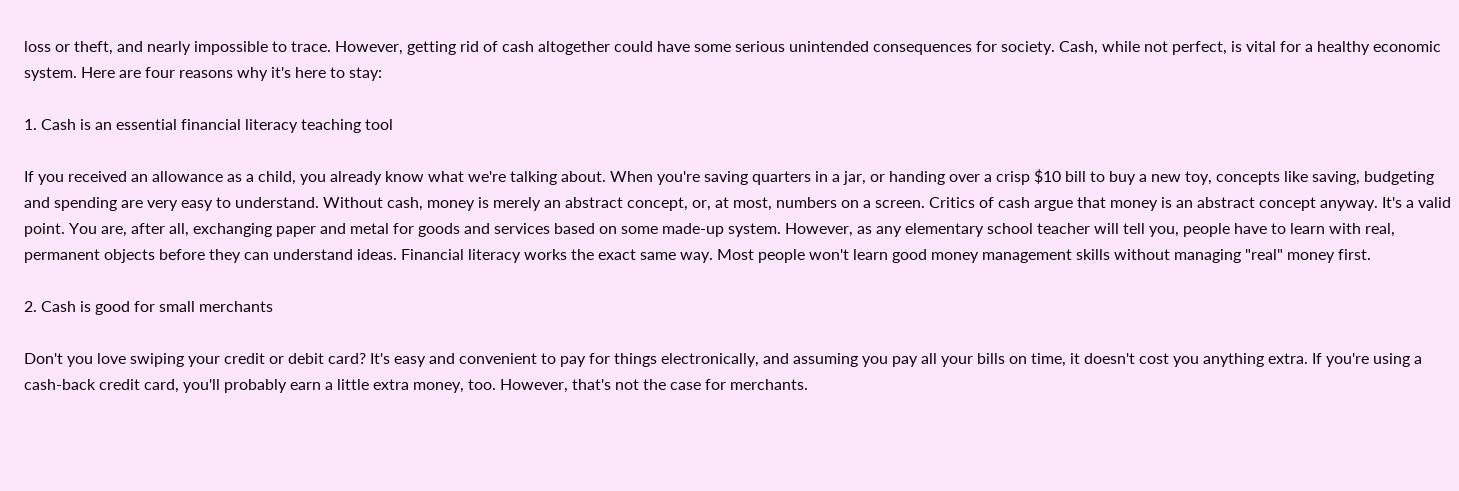loss or theft, and nearly impossible to trace. However, getting rid of cash altogether could have some serious unintended consequences for society. Cash, while not perfect, is vital for a healthy economic system. Here are four reasons why it's here to stay:

1. Cash is an essential financial literacy teaching tool

If you received an allowance as a child, you already know what we're talking about. When you're saving quarters in a jar, or handing over a crisp $10 bill to buy a new toy, concepts like saving, budgeting and spending are very easy to understand. Without cash, money is merely an abstract concept, or, at most, numbers on a screen. Critics of cash argue that money is an abstract concept anyway. It's a valid point. You are, after all, exchanging paper and metal for goods and services based on some made-up system. However, as any elementary school teacher will tell you, people have to learn with real, permanent objects before they can understand ideas. Financial literacy works the exact same way. Most people won't learn good money management skills without managing "real" money first.

2. Cash is good for small merchants

Don't you love swiping your credit or debit card? It's easy and convenient to pay for things electronically, and assuming you pay all your bills on time, it doesn't cost you anything extra. If you're using a cash-back credit card, you'll probably earn a little extra money, too. However, that's not the case for merchants.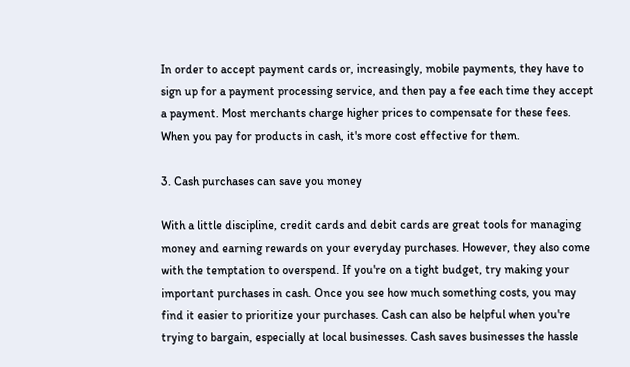In order to accept payment cards or, increasingly, mobile payments, they have to sign up for a payment processing service, and then pay a fee each time they accept a payment. Most merchants charge higher prices to compensate for these fees. When you pay for products in cash, it's more cost effective for them.

3. Cash purchases can save you money

With a little discipline, credit cards and debit cards are great tools for managing money and earning rewards on your everyday purchases. However, they also come with the temptation to overspend. If you're on a tight budget, try making your important purchases in cash. Once you see how much something costs, you may find it easier to prioritize your purchases. Cash can also be helpful when you're trying to bargain, especially at local businesses. Cash saves businesses the hassle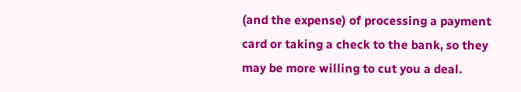(and the expense) of processing a payment card or taking a check to the bank, so they may be more willing to cut you a deal.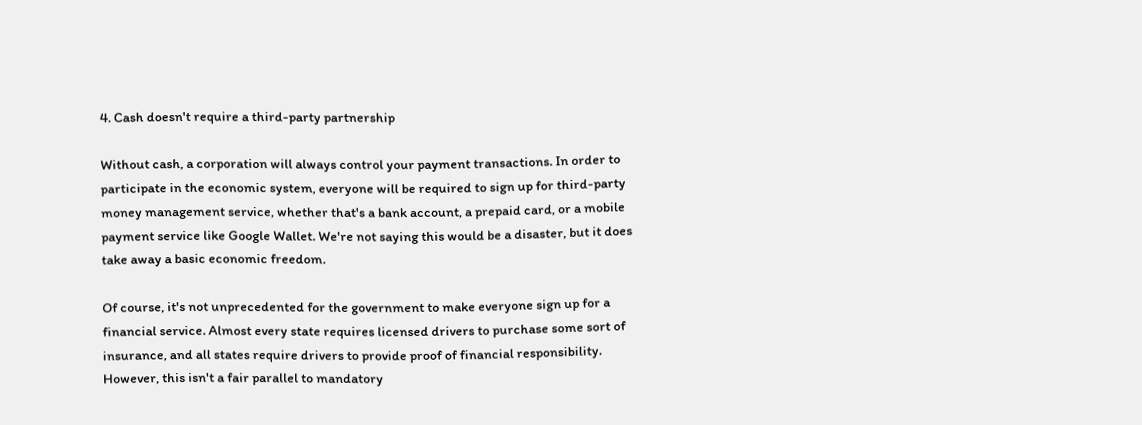4. Cash doesn't require a third-party partnership

Without cash, a corporation will always control your payment transactions. In order to participate in the economic system, everyone will be required to sign up for third-party money management service, whether that's a bank account, a prepaid card, or a mobile payment service like Google Wallet. We're not saying this would be a disaster, but it does take away a basic economic freedom.

Of course, it's not unprecedented for the government to make everyone sign up for a financial service. Almost every state requires licensed drivers to purchase some sort of insurance, and all states require drivers to provide proof of financial responsibility. However, this isn't a fair parallel to mandatory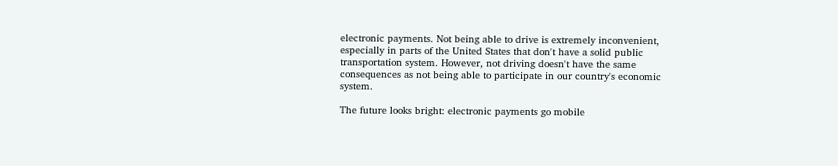electronic payments. Not being able to drive is extremely inconvenient, especially in parts of the United States that don't have a solid public transportation system. However, not driving doesn't have the same consequences as not being able to participate in our country's economic system.

The future looks bright: electronic payments go mobile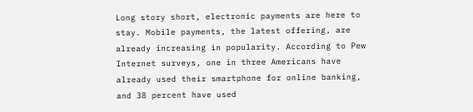Long story short, electronic payments are here to stay. Mobile payments, the latest offering, are already increasing in popularity. According to Pew Internet surveys, one in three Americans have already used their smartphone for online banking, and 38 percent have used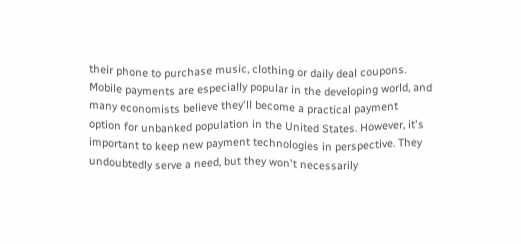their phone to purchase music, clothing or daily deal coupons. Mobile payments are especially popular in the developing world, and many economists believe they'll become a practical payment option for unbanked population in the United States. However, it's important to keep new payment technologies in perspective. They undoubtedly serve a need, but they won't necessarily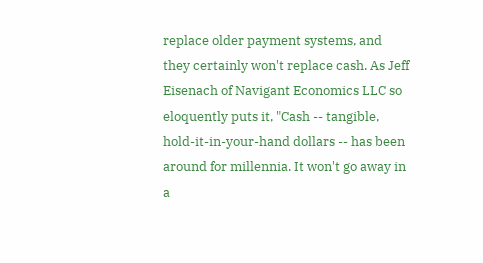replace older payment systems, and they certainly won't replace cash. As Jeff Eisenach of Navigant Economics LLC so eloquently puts it, "Cash -- tangible, hold-it-in-your-hand dollars -- has been around for millennia. It won't go away in a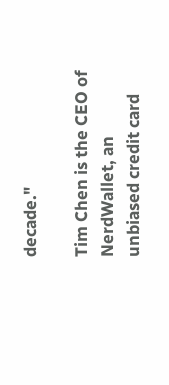decade."

Tim Chen is the CEO of NerdWallet, an unbiased credit card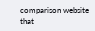comparison website that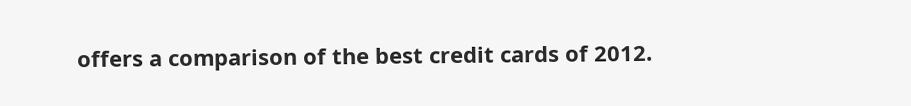offers a comparison of the best credit cards of 2012.